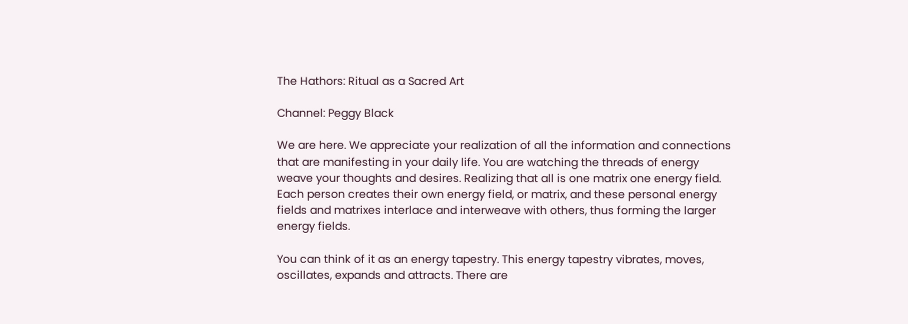The Hathors: Ritual as a Sacred Art

Channel: Peggy Black

We are here. We appreciate your realization of all the information and connections that are manifesting in your daily life. You are watching the threads of energy weave your thoughts and desires. Realizing that all is one matrix one energy field. Each person creates their own energy field, or matrix, and these personal energy fields and matrixes interlace and interweave with others, thus forming the larger energy fields.

You can think of it as an energy tapestry. This energy tapestry vibrates, moves, oscillates, expands and attracts. There are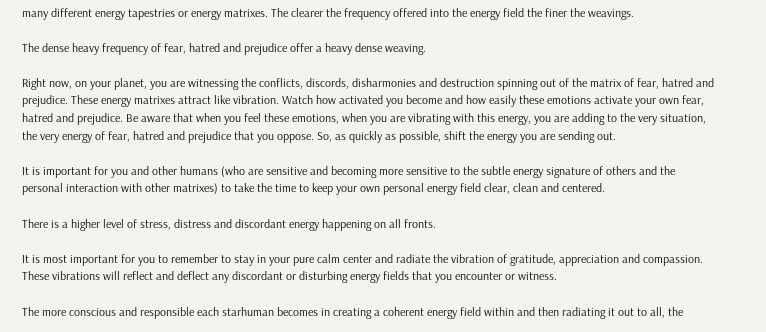many different energy tapestries or energy matrixes. The clearer the frequency offered into the energy field the finer the weavings.

The dense heavy frequency of fear, hatred and prejudice offer a heavy dense weaving.

Right now, on your planet, you are witnessing the conflicts, discords, disharmonies and destruction spinning out of the matrix of fear, hatred and prejudice. These energy matrixes attract like vibration. Watch how activated you become and how easily these emotions activate your own fear, hatred and prejudice. Be aware that when you feel these emotions, when you are vibrating with this energy, you are adding to the very situation, the very energy of fear, hatred and prejudice that you oppose. So, as quickly as possible, shift the energy you are sending out.

It is important for you and other humans (who are sensitive and becoming more sensitive to the subtle energy signature of others and the personal interaction with other matrixes) to take the time to keep your own personal energy field clear, clean and centered.

There is a higher level of stress, distress and discordant energy happening on all fronts.

It is most important for you to remember to stay in your pure calm center and radiate the vibration of gratitude, appreciation and compassion. These vibrations will reflect and deflect any discordant or disturbing energy fields that you encounter or witness.

The more conscious and responsible each starhuman becomes in creating a coherent energy field within and then radiating it out to all, the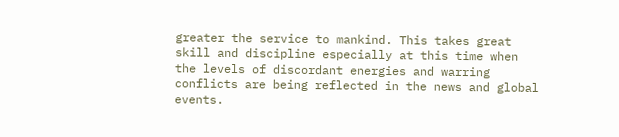greater the service to mankind. This takes great skill and discipline especially at this time when the levels of discordant energies and warring conflicts are being reflected in the news and global events.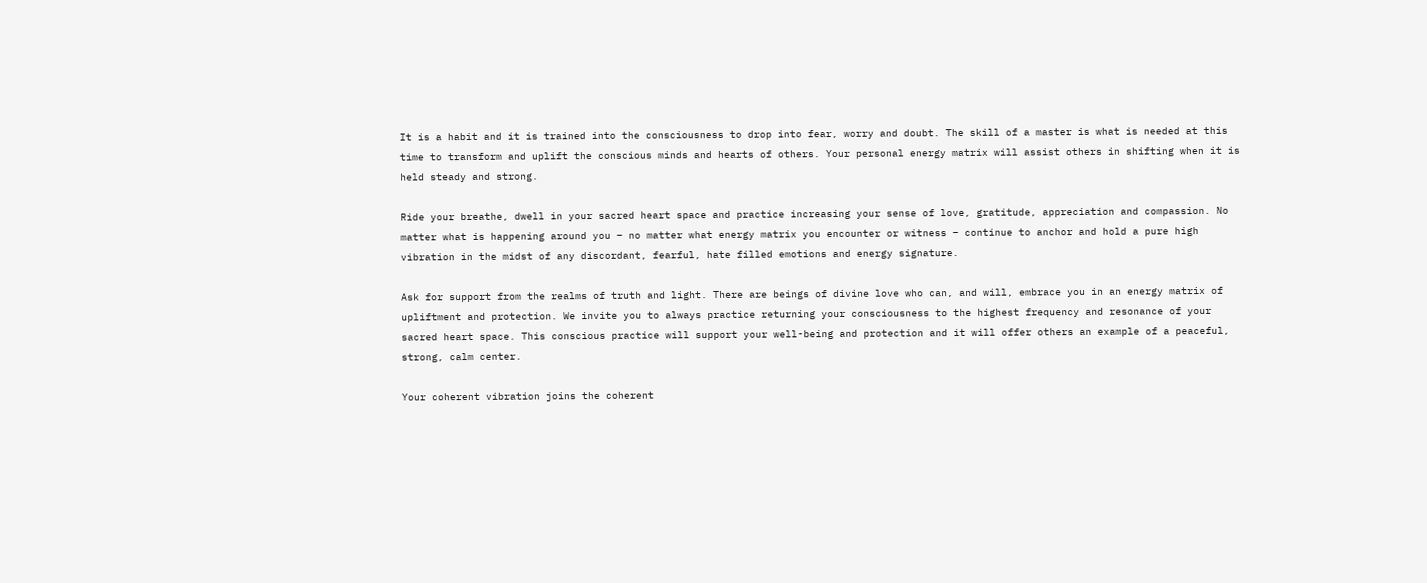It is a habit and it is trained into the consciousness to drop into fear, worry and doubt. The skill of a master is what is needed at this time to transform and uplift the conscious minds and hearts of others. Your personal energy matrix will assist others in shifting when it is held steady and strong.

Ride your breathe, dwell in your sacred heart space and practice increasing your sense of love, gratitude, appreciation and compassion. No matter what is happening around you – no matter what energy matrix you encounter or witness – continue to anchor and hold a pure high vibration in the midst of any discordant, fearful, hate filled emotions and energy signature.

Ask for support from the realms of truth and light. There are beings of divine love who can, and will, embrace you in an energy matrix of upliftment and protection. We invite you to always practice returning your consciousness to the highest frequency and resonance of your sacred heart space. This conscious practice will support your well-being and protection and it will offer others an example of a peaceful, strong, calm center.

Your coherent vibration joins the coherent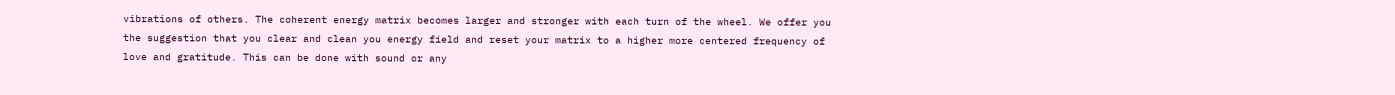vibrations of others. The coherent energy matrix becomes larger and stronger with each turn of the wheel. We offer you the suggestion that you clear and clean you energy field and reset your matrix to a higher more centered frequency of love and gratitude. This can be done with sound or any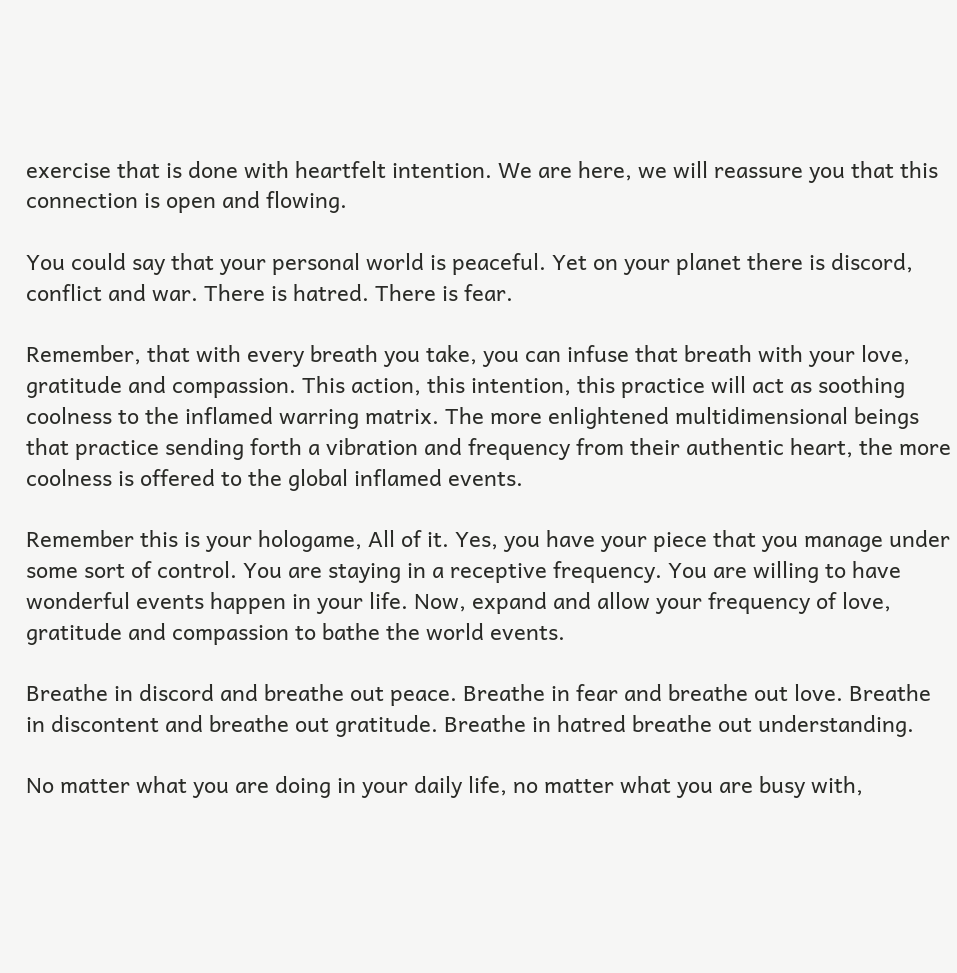exercise that is done with heartfelt intention. We are here, we will reassure you that this connection is open and flowing.

You could say that your personal world is peaceful. Yet on your planet there is discord, conflict and war. There is hatred. There is fear.

Remember, that with every breath you take, you can infuse that breath with your love, gratitude and compassion. This action, this intention, this practice will act as soothing coolness to the inflamed warring matrix. The more enlightened multidimensional beings that practice sending forth a vibration and frequency from their authentic heart, the more coolness is offered to the global inflamed events.

Remember this is your hologame, All of it. Yes, you have your piece that you manage under some sort of control. You are staying in a receptive frequency. You are willing to have wonderful events happen in your life. Now, expand and allow your frequency of love, gratitude and compassion to bathe the world events.

Breathe in discord and breathe out peace. Breathe in fear and breathe out love. Breathe in discontent and breathe out gratitude. Breathe in hatred breathe out understanding.

No matter what you are doing in your daily life, no matter what you are busy with,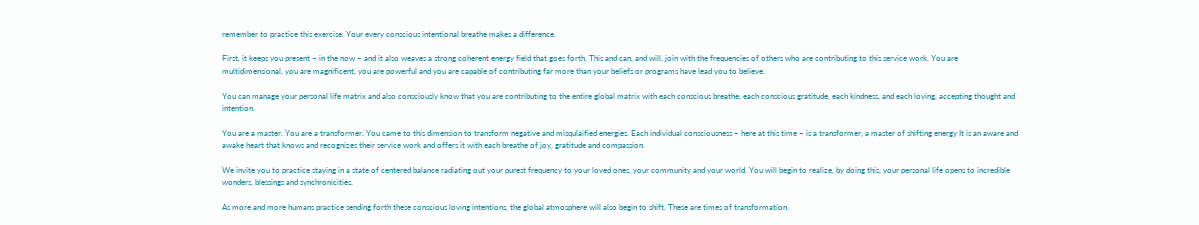remember to practice this exercise. Your every conscious intentional breathe makes a difference.

First, it keeps you present – in the now – and it also weaves a strong coherent energy field that goes forth. This and can, and will, join with the frequencies of others who are contributing to this service work. You are multidimensional, you are magnificent, you are powerful and you are capable of contributing far more than your beliefs or programs have lead you to believe.

You can manage your personal life matrix and also consciously know that you are contributing to the entire global matrix with each conscious breathe, each conscious gratitude, each kindness, and each loving, accepting thought and intention.

You are a master. You are a transformer. You came to this dimension to transform negative and misqulaified energies. Each individual consciousness – here at this time – is a transformer, a master of shifting energy It is an aware and awake heart that knows and recognizes their service work and offers it with each breathe of joy, gratitude and compassion.

We invite you to practice staying in a state of centered balance radiating out your purest frequency to your loved ones, your community and your world. You will begin to realize, by doing this, your personal life opens to incredible wonders, blessings and synchronicities.

As more and more humans practice sending forth these conscious loving intentions, the global atmosphere will also begin to shift. These are times of transformation.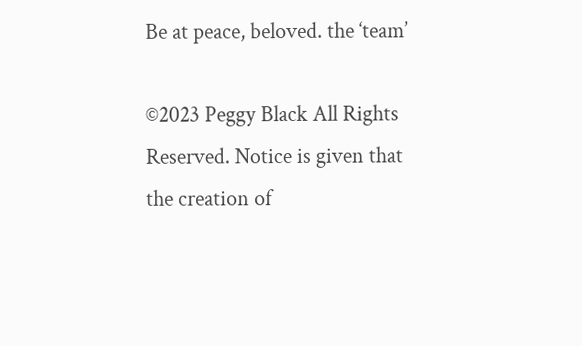Be at peace, beloved. the ‘team’

©2023 Peggy Black All Rights Reserved. Notice is given that the creation of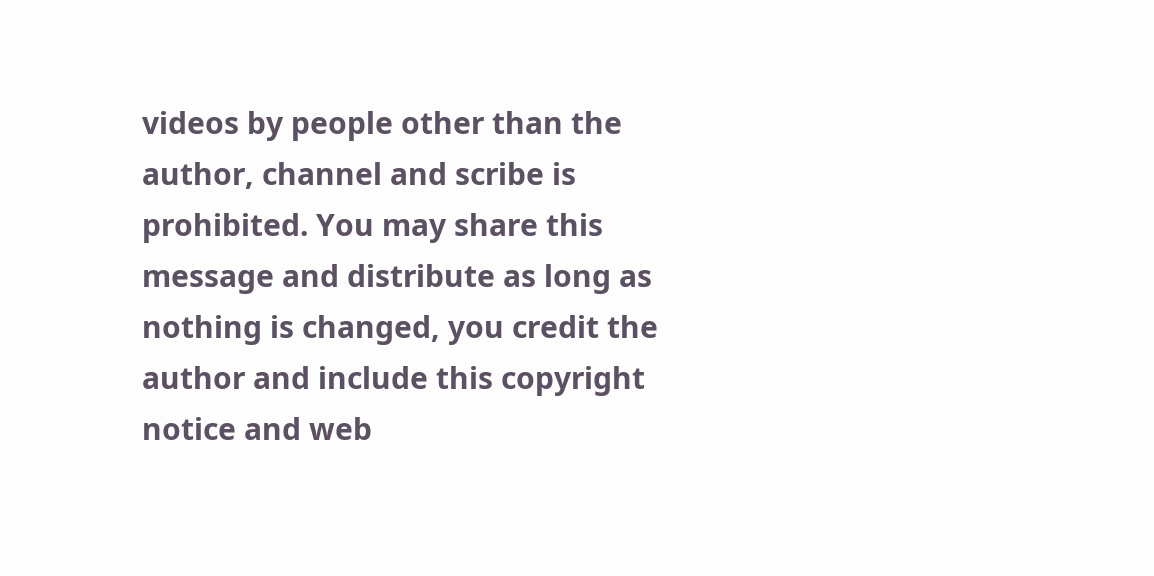videos by people other than the author, channel and scribe is prohibited. You may share this message and distribute as long as nothing is changed, you credit the author and include this copyright notice and web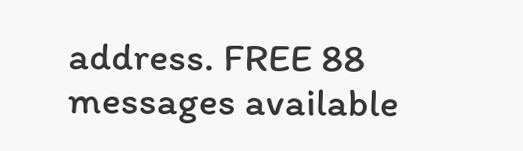address. FREE 88 messages available